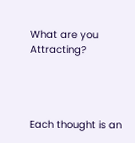What are you Attracting?




Each thought is an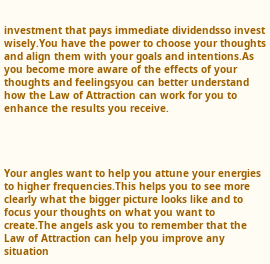investment that pays immediate dividendsso invest wisely.You have the power to choose your thoughts and align them with your goals and intentions.As you become more aware of the effects of your thoughts and feelingsyou can better understand how the Law of Attraction can work for you to enhance the results you receive.




Your angles want to help you attune your energies to higher frequencies.This helps you to see more clearly what the bigger picture looks like and to focus your thoughts on what you want to create.The angels ask you to remember that the Law of Attraction can help you improve any situation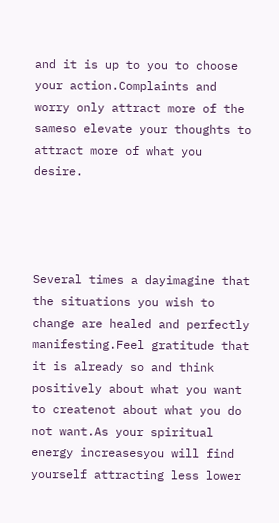and it is up to you to choose your action.Complaints and worry only attract more of the sameso elevate your thoughts to attract more of what you desire.




Several times a dayimagine that the situations you wish to change are healed and perfectly manifesting.Feel gratitude that it is already so and think positively about what you want to createnot about what you do not want.As your spiritual energy increasesyou will find yourself attracting less lower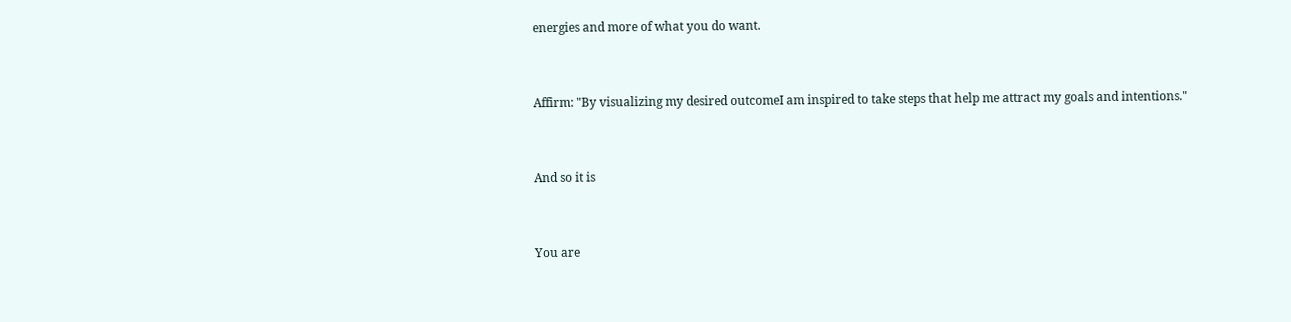energies and more of what you do want.




Affirm: "By visualizing my desired outcomeI am inspired to take steps that help me attract my goals and intentions."




And so it is




You are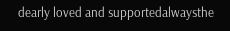dearly loved and supportedalwaysthe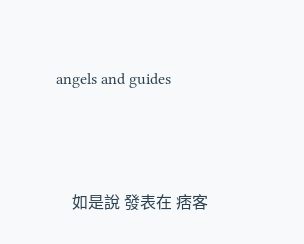angels and guides




    如是說 發表在 痞客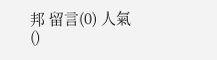邦 留言(0) 人氣()